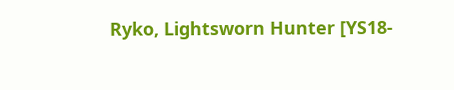Ryko, Lightsworn Hunter [YS18-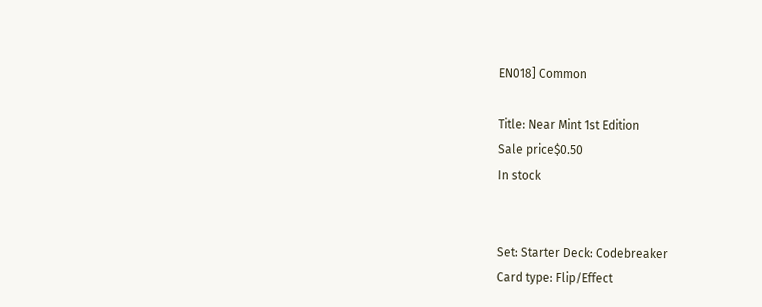EN018] Common

Title: Near Mint 1st Edition
Sale price$0.50
In stock


Set: Starter Deck: Codebreaker
Card type: Flip/Effect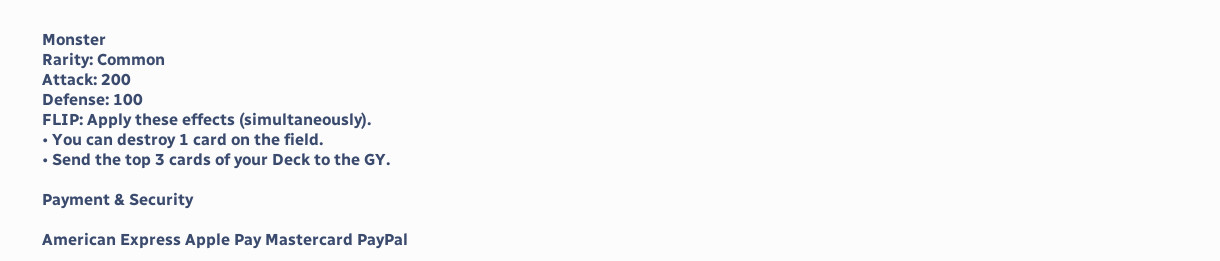Monster
Rarity: Common
Attack: 200
Defense: 100
FLIP: Apply these effects (simultaneously).
• You can destroy 1 card on the field.
• Send the top 3 cards of your Deck to the GY.

Payment & Security

American Express Apple Pay Mastercard PayPal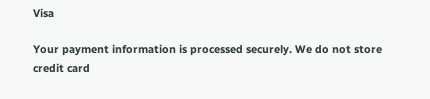Visa

Your payment information is processed securely. We do not store credit card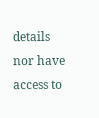details nor have access to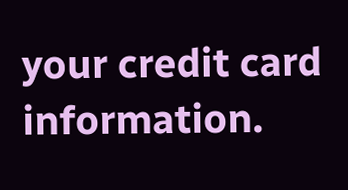your credit card information.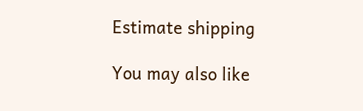Estimate shipping

You may also like